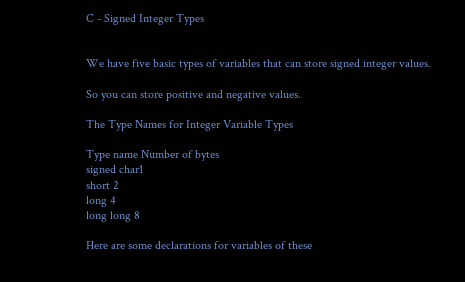C - Signed Integer Types


We have five basic types of variables that can store signed integer values.

So you can store positive and negative values.

The Type Names for Integer Variable Types

Type name Number of bytes
signed char1
short 2
long 4
long long 8

Here are some declarations for variables of these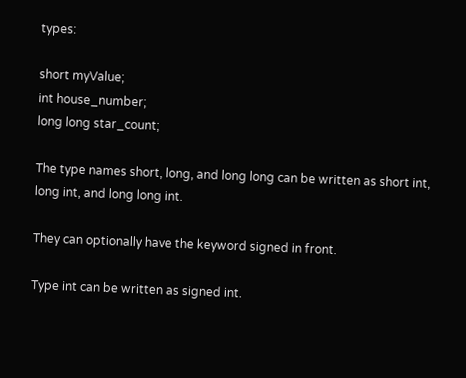types:

short myValue;
int house_number;
long long star_count;

The type names short, long, and long long can be written as short int, long int, and long long int.

They can optionally have the keyword signed in front.

Type int can be written as signed int.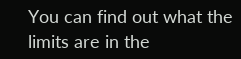You can find out what the limits are in the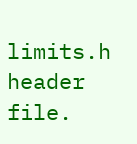limits.h header file.